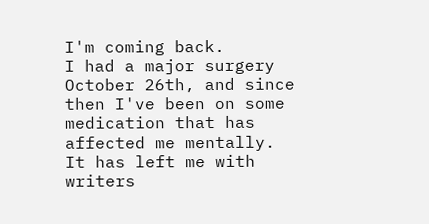I'm coming back.
I had a major surgery October 26th, and since then I've been on some medication that has affected me mentally. It has left me with writers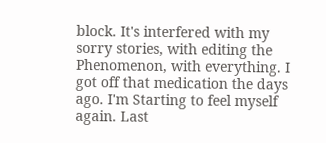block. It's interfered with my sorry stories, with editing the Phenomenon, with everything. I got off that medication the days ago. I'm Starting to feel myself again. Last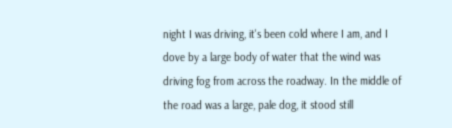night I was driving, it's been cold where I am, and I dove by a large body of water that the wind was driving fog from across the roadway. In the middle of the road was a large, pale dog, it stood still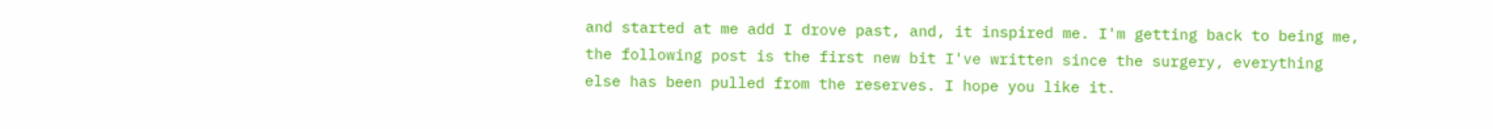and started at me add I drove past, and, it inspired me. I'm getting back to being me, the following post is the first new bit I've written since the surgery, everything else has been pulled from the reserves. I hope you like it.